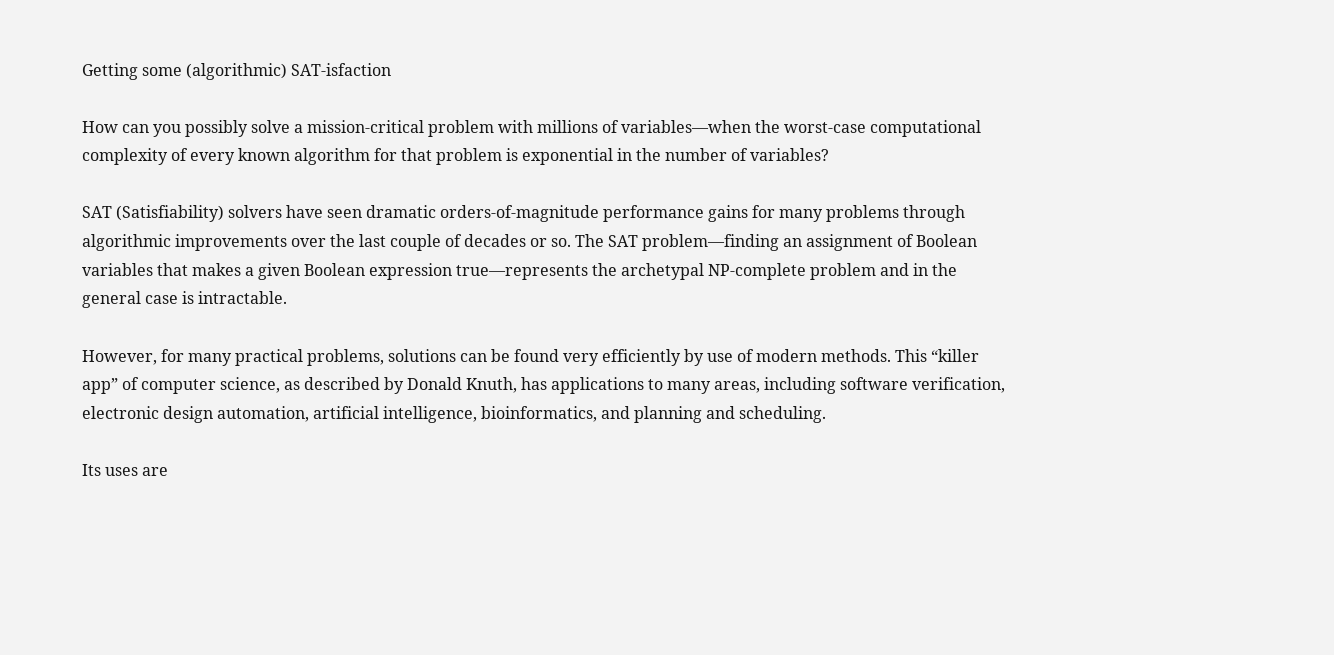Getting some (algorithmic) SAT-isfaction

How can you possibly solve a mission-critical problem with millions of variables—when the worst-case computational complexity of every known algorithm for that problem is exponential in the number of variables?

SAT (Satisfiability) solvers have seen dramatic orders-of-magnitude performance gains for many problems through algorithmic improvements over the last couple of decades or so. The SAT problem—finding an assignment of Boolean variables that makes a given Boolean expression true—represents the archetypal NP-complete problem and in the general case is intractable.

However, for many practical problems, solutions can be found very efficiently by use of modern methods. This “killer app” of computer science, as described by Donald Knuth, has applications to many areas, including software verification, electronic design automation, artificial intelligence, bioinformatics, and planning and scheduling.

Its uses are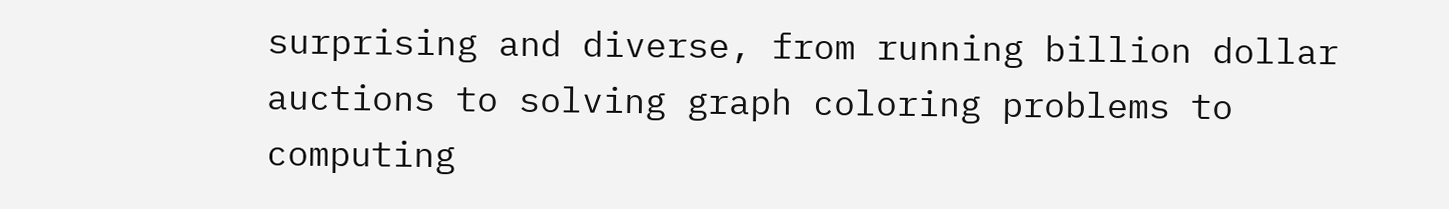surprising and diverse, from running billion dollar auctions to solving graph coloring problems to computing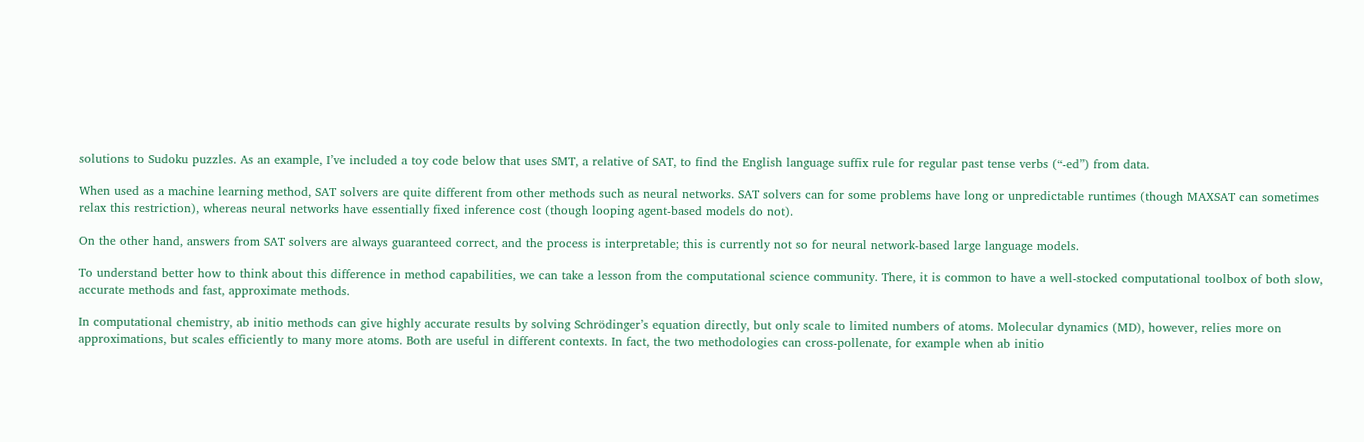solutions to Sudoku puzzles. As an example, I’ve included a toy code below that uses SMT, a relative of SAT, to find the English language suffix rule for regular past tense verbs (“-ed”) from data.

When used as a machine learning method, SAT solvers are quite different from other methods such as neural networks. SAT solvers can for some problems have long or unpredictable runtimes (though MAXSAT can sometimes relax this restriction), whereas neural networks have essentially fixed inference cost (though looping agent-based models do not).

On the other hand, answers from SAT solvers are always guaranteed correct, and the process is interpretable; this is currently not so for neural network-based large language models.

To understand better how to think about this difference in method capabilities, we can take a lesson from the computational science community. There, it is common to have a well-stocked computational toolbox of both slow, accurate methods and fast, approximate methods.

In computational chemistry, ab initio methods can give highly accurate results by solving Schrödinger’s equation directly, but only scale to limited numbers of atoms. Molecular dynamics (MD), however, relies more on approximations, but scales efficiently to many more atoms. Both are useful in different contexts. In fact, the two methodologies can cross-pollenate, for example when ab initio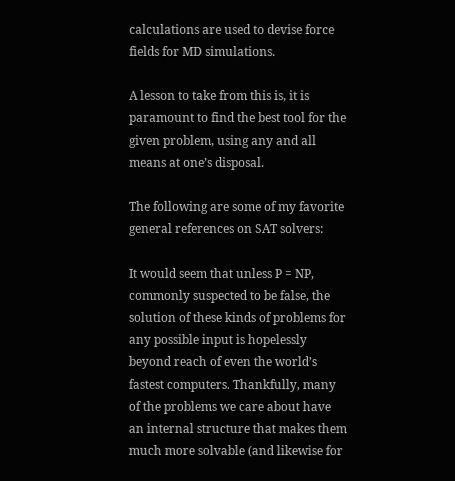calculations are used to devise force fields for MD simulations.

A lesson to take from this is, it is paramount to find the best tool for the given problem, using any and all means at one’s disposal.

The following are some of my favorite general references on SAT solvers:

It would seem that unless P = NP, commonly suspected to be false, the solution of these kinds of problems for any possible input is hopelessly beyond reach of even the world’s fastest computers. Thankfully, many of the problems we care about have an internal structure that makes them much more solvable (and likewise for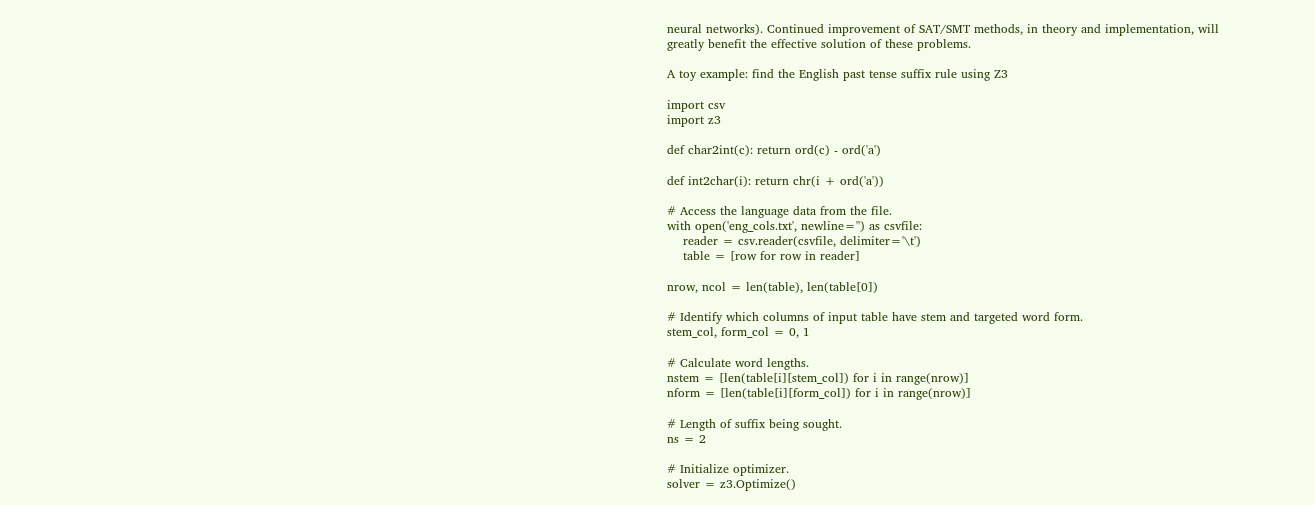neural networks). Continued improvement of SAT/SMT methods, in theory and implementation, will greatly benefit the effective solution of these problems.

A toy example: find the English past tense suffix rule using Z3

import csv
import z3

def char2int(c): return ord(c) - ord('a')

def int2char(i): return chr(i + ord('a'))

# Access the language data from the file.
with open('eng_cols.txt', newline='') as csvfile:
    reader = csv.reader(csvfile, delimiter='\t')
    table = [row for row in reader]

nrow, ncol = len(table), len(table[0])

# Identify which columns of input table have stem and targeted word form.
stem_col, form_col = 0, 1

# Calculate word lengths.
nstem = [len(table[i][stem_col]) for i in range(nrow)]
nform = [len(table[i][form_col]) for i in range(nrow)]

# Length of suffix being sought.
ns = 2

# Initialize optimizer.
solver = z3.Optimize()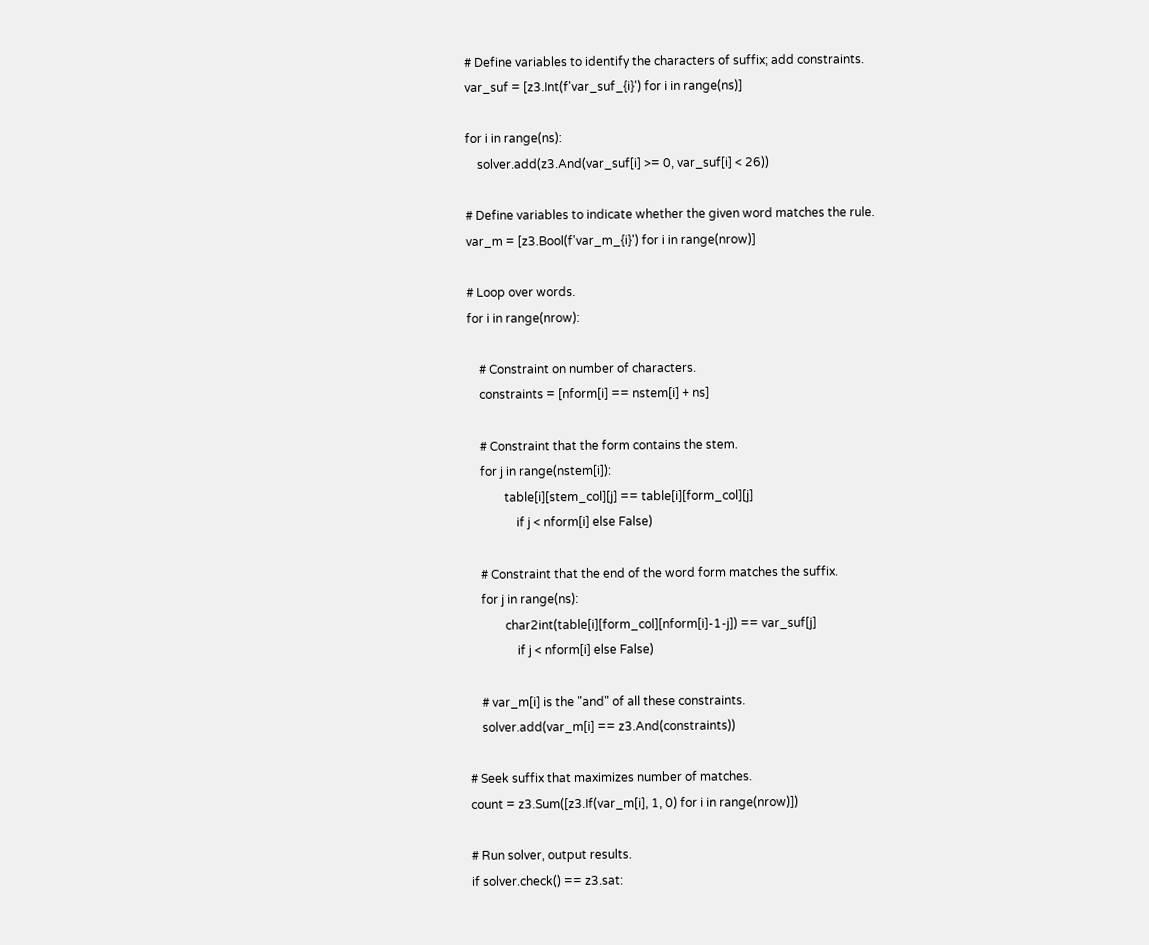# Define variables to identify the characters of suffix; add constraints.
var_suf = [z3.Int(f'var_suf_{i}') for i in range(ns)]

for i in range(ns):
    solver.add(z3.And(var_suf[i] >= 0, var_suf[i] < 26))

# Define variables to indicate whether the given word matches the rule.
var_m = [z3.Bool(f'var_m_{i}') for i in range(nrow)]

# Loop over words.
for i in range(nrow):

    # Constraint on number of characters.
    constraints = [nform[i] == nstem[i] + ns]

    # Constraint that the form contains the stem.
    for j in range(nstem[i]):
            table[i][stem_col][j] == table[i][form_col][j]
                if j < nform[i] else False)

    # Constraint that the end of the word form matches the suffix.
    for j in range(ns):
            char2int(table[i][form_col][nform[i]-1-j]) == var_suf[j]
                if j < nform[i] else False)

    # var_m[i] is the "and" of all these constraints.
    solver.add(var_m[i] == z3.And(constraints))

# Seek suffix that maximizes number of matches.
count = z3.Sum([z3.If(var_m[i], 1, 0) for i in range(nrow)])

# Run solver, output results.
if solver.check() == z3.sat: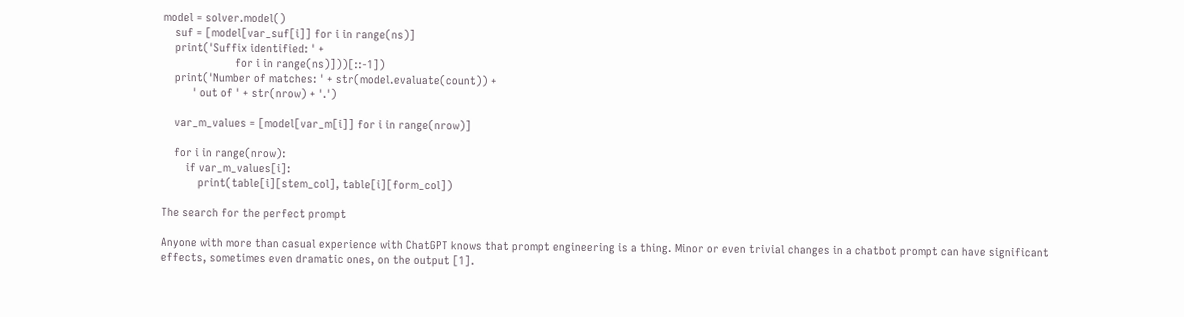model = solver.model()
    suf = [model[var_suf[i]] for i in range(ns)]
    print('Suffix identified: ' +
                        for i in range(ns)]))[::-1])
    print('Number of matches: ' + str(model.evaluate(count)) +
          ' out of ' + str(nrow) + '.')

    var_m_values = [model[var_m[i]] for i in range(nrow)]

    for i in range(nrow):
        if var_m_values[i]:
            print(table[i][stem_col], table[i][form_col])

The search for the perfect prompt

Anyone with more than casual experience with ChatGPT knows that prompt engineering is a thing. Minor or even trivial changes in a chatbot prompt can have significant effects, sometimes even dramatic ones, on the output [1].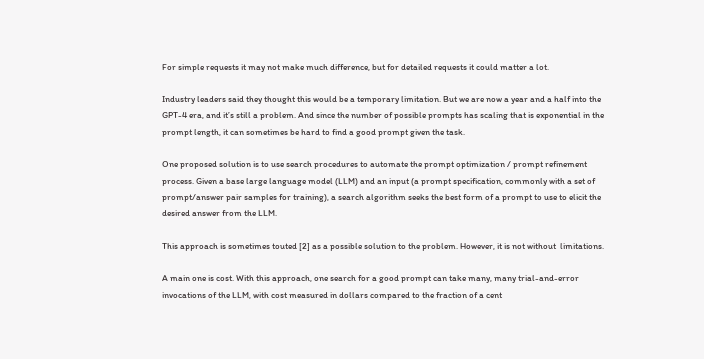For simple requests it may not make much difference, but for detailed requests it could matter a lot.

Industry leaders said they thought this would be a temporary limitation. But we are now a year and a half into the GPT-4 era, and it’s still a problem. And since the number of possible prompts has scaling that is exponential in the prompt length, it can sometimes be hard to find a good prompt given the task.

One proposed solution is to use search procedures to automate the prompt optimization / prompt refinement process. Given a base large language model (LLM) and an input (a prompt specification, commonly with a set of prompt/answer pair samples for training), a search algorithm seeks the best form of a prompt to use to elicit the desired answer from the LLM.

This approach is sometimes touted [2] as a possible solution to the problem. However, it is not without  limitations.

A main one is cost. With this approach, one search for a good prompt can take many, many trial-and-error invocations of the LLM, with cost measured in dollars compared to the fraction of a cent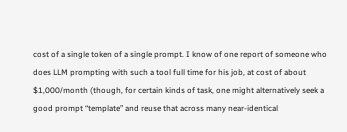cost of a single token of a single prompt. I know of one report of someone who does LLM prompting with such a tool full time for his job, at cost of about $1,000/month (though, for certain kinds of task, one might alternatively seek a good prompt “template” and reuse that across many near-identical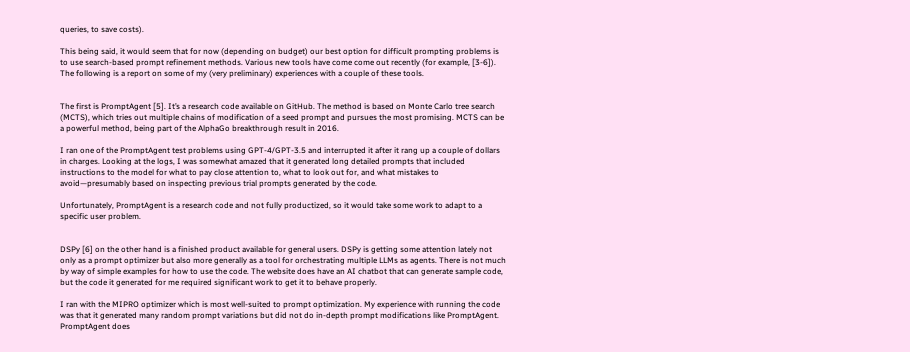queries, to save costs).

This being said, it would seem that for now (depending on budget) our best option for difficult prompting problems is to use search-based prompt refinement methods. Various new tools have come come out recently (for example, [3-6]). The following is a report on some of my (very preliminary) experiences with a couple of these tools.


The first is PromptAgent [5]. It’s a research code available on GitHub. The method is based on Monte Carlo tree search (MCTS), which tries out multiple chains of modification of a seed prompt and pursues the most promising. MCTS can be a powerful method, being part of the AlphaGo breakthrough result in 2016.

I ran one of the PromptAgent test problems using GPT-4/GPT-3.5 and interrupted it after it rang up a couple of dollars in charges. Looking at the logs, I was somewhat amazed that it generated long detailed prompts that included instructions to the model for what to pay close attention to, what to look out for, and what mistakes to avoid—presumably based on inspecting previous trial prompts generated by the code.

Unfortunately, PromptAgent is a research code and not fully productized, so it would take some work to adapt to a specific user problem.


DSPy [6] on the other hand is a finished product available for general users. DSPy is getting some attention lately not only as a prompt optimizer but also more generally as a tool for orchestrating multiple LLMs as agents. There is not much by way of simple examples for how to use the code. The website does have an AI chatbot that can generate sample code, but the code it generated for me required significant work to get it to behave properly.

I ran with the MIPRO optimizer which is most well-suited to prompt optimization. My experience with running the code was that it generated many random prompt variations but did not do in-depth prompt modifications like PromptAgent. PromptAgent does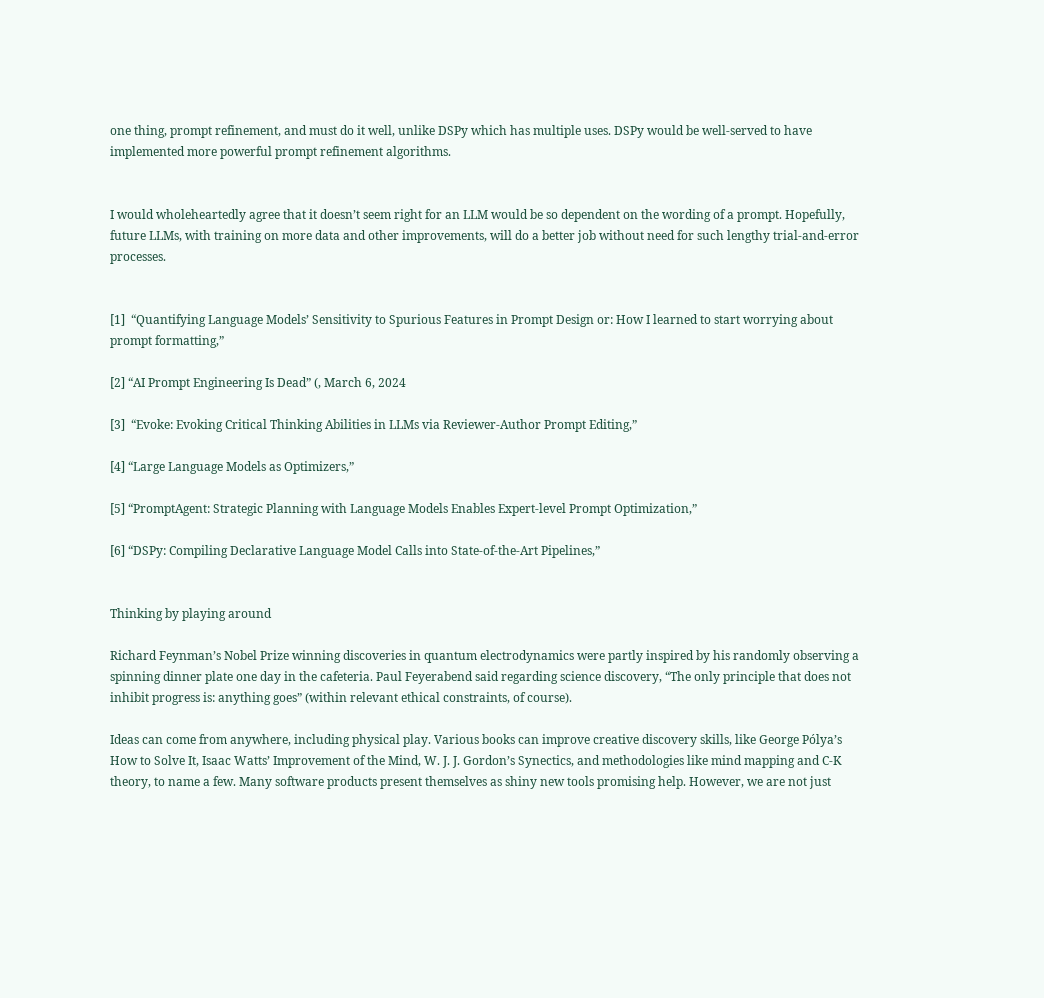one thing, prompt refinement, and must do it well, unlike DSPy which has multiple uses. DSPy would be well-served to have implemented more powerful prompt refinement algorithms.


I would wholeheartedly agree that it doesn’t seem right for an LLM would be so dependent on the wording of a prompt. Hopefully, future LLMs, with training on more data and other improvements, will do a better job without need for such lengthy trial-and-error processes.


[1]  “Quantifying Language Models’ Sensitivity to Spurious Features in Prompt Design or: How I learned to start worrying about prompt formatting,”

[2] “AI Prompt Engineering Is Dead” (, March 6, 2024

[3]  “Evoke: Evoking Critical Thinking Abilities in LLMs via Reviewer-Author Prompt Editing,”

[4] “Large Language Models as Optimizers,”

[5] “PromptAgent: Strategic Planning with Language Models Enables Expert-level Prompt Optimization,”

[6] “DSPy: Compiling Declarative Language Model Calls into State-of-the-Art Pipelines,”


Thinking by playing around

Richard Feynman’s Nobel Prize winning discoveries in quantum electrodynamics were partly inspired by his randomly observing a spinning dinner plate one day in the cafeteria. Paul Feyerabend said regarding science discovery, “The only principle that does not inhibit progress is: anything goes” (within relevant ethical constraints, of course).

Ideas can come from anywhere, including physical play. Various books can improve creative discovery skills, like George Pólya’s How to Solve It, Isaac Watts’ Improvement of the Mind, W. J. J. Gordon’s Synectics, and methodologies like mind mapping and C-K theory, to name a few. Many software products present themselves as shiny new tools promising help. However, we are not just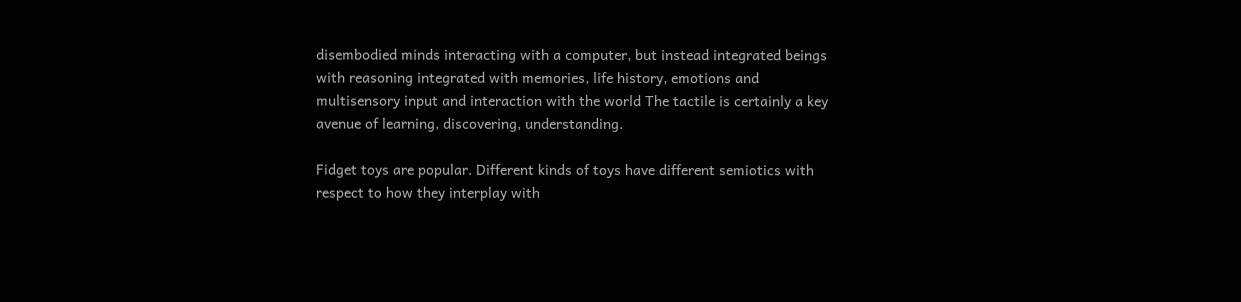disembodied minds interacting with a computer, but instead integrated beings with reasoning integrated with memories, life history, emotions and multisensory input and interaction with the world The tactile is certainly a key avenue of learning, discovering, understanding.

Fidget toys are popular. Different kinds of toys have different semiotics with respect to how they interplay with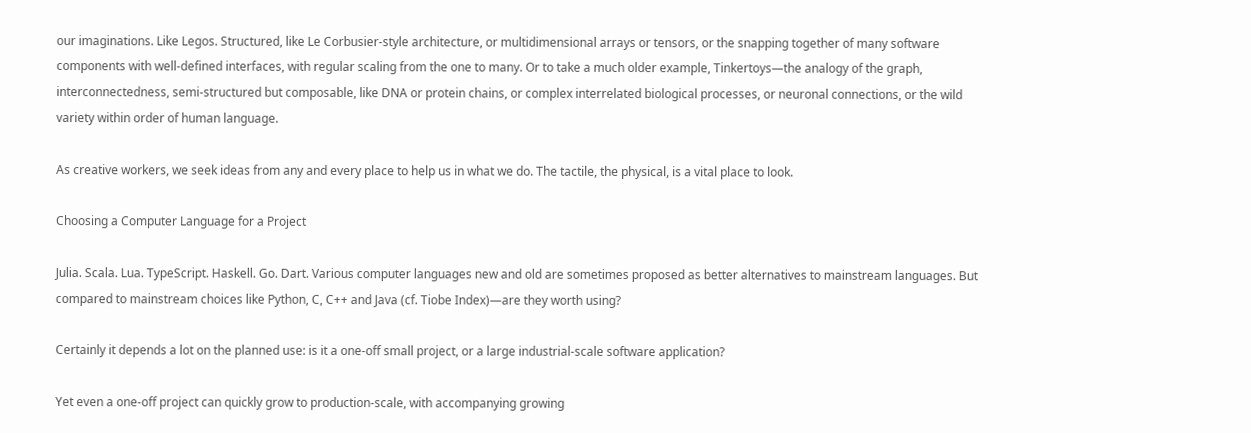our imaginations. Like Legos. Structured, like Le Corbusier-style architecture, or multidimensional arrays or tensors, or the snapping together of many software components with well-defined interfaces, with regular scaling from the one to many. Or to take a much older example, Tinkertoys—the analogy of the graph, interconnectedness, semi-structured but composable, like DNA or protein chains, or complex interrelated biological processes, or neuronal connections, or the wild variety within order of human language.

As creative workers, we seek ideas from any and every place to help us in what we do. The tactile, the physical, is a vital place to look.

Choosing a Computer Language for a Project

Julia. Scala. Lua. TypeScript. Haskell. Go. Dart. Various computer languages new and old are sometimes proposed as better alternatives to mainstream languages. But compared to mainstream choices like Python, C, C++ and Java (cf. Tiobe Index)—are they worth using?

Certainly it depends a lot on the planned use: is it a one-off small project, or a large industrial-scale software application?

Yet even a one-off project can quickly grow to production-scale, with accompanying growing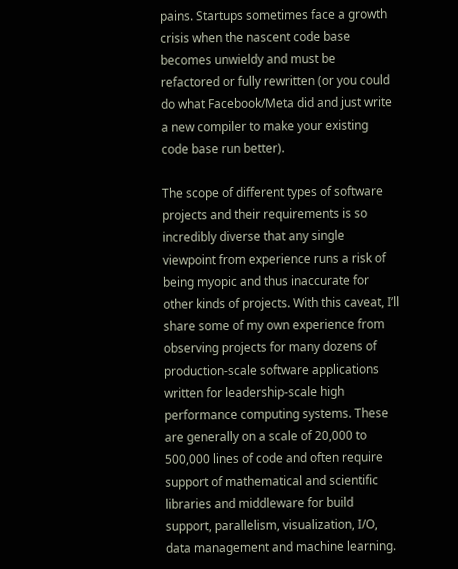pains. Startups sometimes face a growth crisis when the nascent code base becomes unwieldy and must be refactored or fully rewritten (or you could do what Facebook/Meta did and just write a new compiler to make your existing code base run better).

The scope of different types of software projects and their requirements is so incredibly diverse that any single viewpoint from experience runs a risk of being myopic and thus inaccurate for other kinds of projects. With this caveat, I’ll share some of my own experience from observing projects for many dozens of production-scale software applications written for leadership-scale high performance computing systems. These are generally on a scale of 20,000 to 500,000 lines of code and often require support of mathematical and scientific libraries and middleware for build support, parallelism, visualization, I/O, data management and machine learning.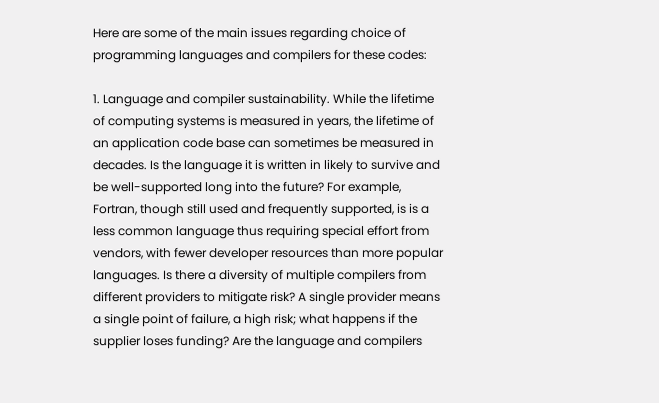Here are some of the main issues regarding choice of programming languages and compilers for these codes:

1. Language and compiler sustainability. While the lifetime of computing systems is measured in years, the lifetime of an application code base can sometimes be measured in decades. Is the language it is written in likely to survive and be well-supported long into the future? For example, Fortran, though still used and frequently supported, is is a less common language thus requiring special effort from vendors, with fewer developer resources than more popular languages. Is there a diversity of multiple compilers from different providers to mitigate risk? A single provider means a single point of failure, a high risk; what happens if the supplier loses funding? Are the language and compilers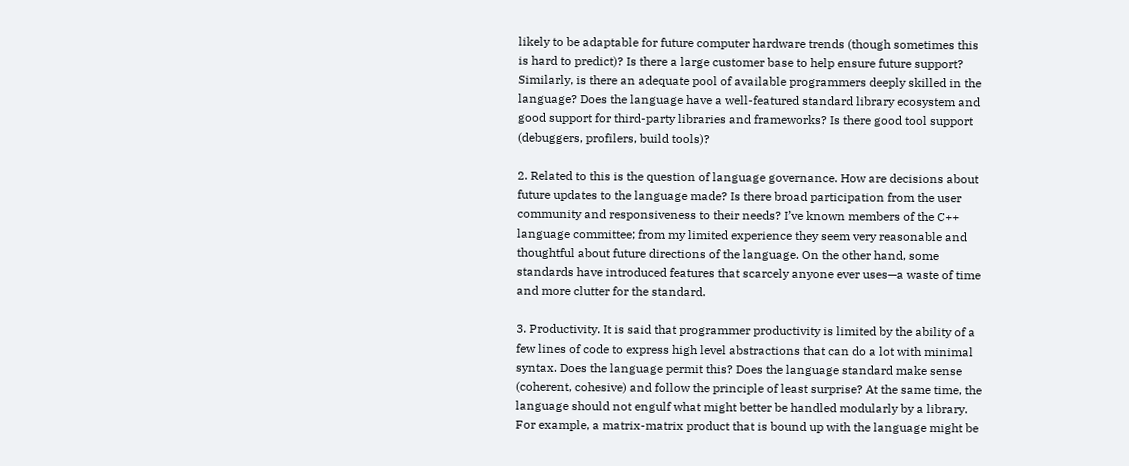likely to be adaptable for future computer hardware trends (though sometimes this is hard to predict)? Is there a large customer base to help ensure future support? Similarly, is there an adequate pool of available programmers deeply skilled in the language? Does the language have a well-featured standard library ecosystem and good support for third-party libraries and frameworks? Is there good tool support (debuggers, profilers, build tools)?

2. Related to this is the question of language governance. How are decisions about future updates to the language made? Is there broad participation from the user community and responsiveness to their needs? I’ve known members of the C++ language committee; from my limited experience they seem very reasonable and thoughtful about future directions of the language. On the other hand, some standards have introduced features that scarcely anyone ever uses—a waste of time and more clutter for the standard.

3. Productivity. It is said that programmer productivity is limited by the ability of a few lines of code to express high level abstractions that can do a lot with minimal syntax. Does the language permit this? Does the language standard make sense (coherent, cohesive) and follow the principle of least surprise? At the same time, the language should not engulf what might better be handled modularly by a library. For example, a matrix-matrix product that is bound up with the language might be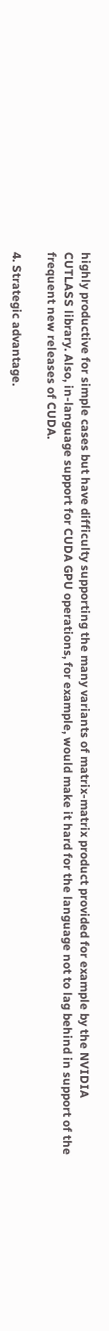highly productive for simple cases but have difficulty supporting the many variants of matrix-matrix product provided for example by the NVIDIA CUTLASS library. Also, in-language support for CUDA GPU operations, for example, would make it hard for the language not to lag behind in support of the frequent new releases of CUDA.

4. Strategic advantage.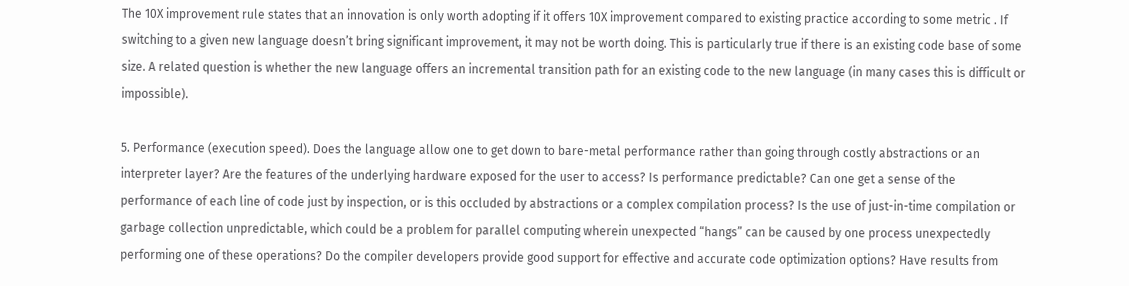The 10X improvement rule states that an innovation is only worth adopting if it offers 10X improvement compared to existing practice according to some metric . If switching to a given new language doesn’t bring significant improvement, it may not be worth doing. This is particularly true if there is an existing code base of some size. A related question is whether the new language offers an incremental transition path for an existing code to the new language (in many cases this is difficult or impossible).

5. Performance (execution speed). Does the language allow one to get down to bare-metal performance rather than going through costly abstractions or an interpreter layer? Are the features of the underlying hardware exposed for the user to access? Is performance predictable? Can one get a sense of the performance of each line of code just by inspection, or is this occluded by abstractions or a complex compilation process? Is the use of just-in-time compilation or garbage collection unpredictable, which could be a problem for parallel computing wherein unexpected “hangs” can be caused by one process unexpectedly performing one of these operations? Do the compiler developers provide good support for effective and accurate code optimization options? Have results from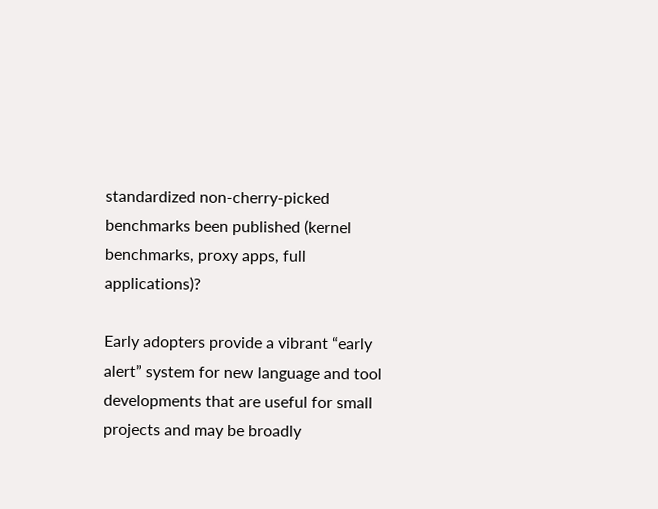standardized non-cherry-picked benchmarks been published (kernel benchmarks, proxy apps, full applications)?

Early adopters provide a vibrant “early alert” system for new language and tool developments that are useful for small projects and may be broadly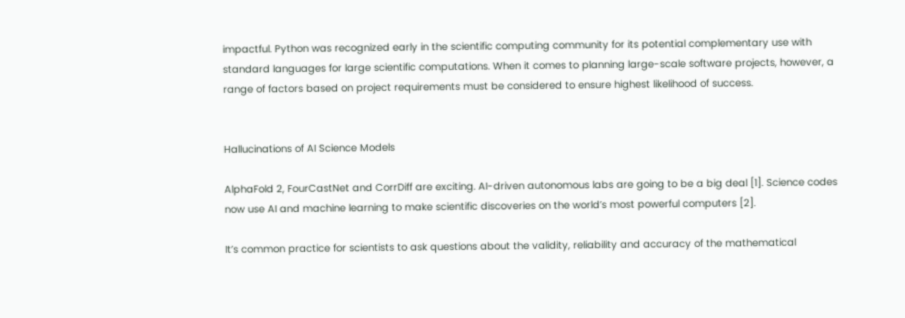impactful. Python was recognized early in the scientific computing community for its potential complementary use with standard languages for large scientific computations. When it comes to planning large-scale software projects, however, a range of factors based on project requirements must be considered to ensure highest likelihood of success.


Hallucinations of AI Science Models

AlphaFold 2, FourCastNet and CorrDiff are exciting. AI-driven autonomous labs are going to be a big deal [1]. Science codes now use AI and machine learning to make scientific discoveries on the world’s most powerful computers [2].

It’s common practice for scientists to ask questions about the validity, reliability and accuracy of the mathematical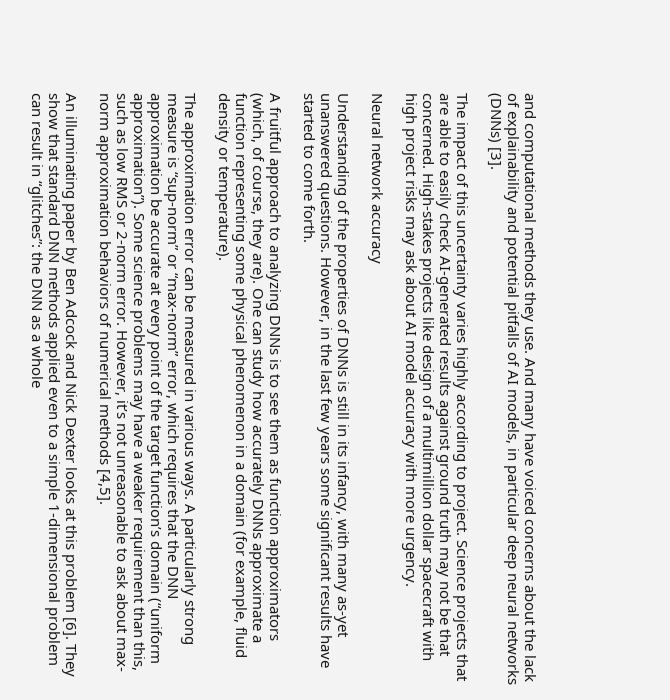and computational methods they use. And many have voiced concerns about the lack of explainability and potential pitfalls of AI models, in particular deep neural networks (DNNs) [3].

The impact of this uncertainty varies highly according to project. Science projects that are able to easily check AI-generated results against ground truth may not be that concerned. High-stakes projects like design of a multimillion dollar spacecraft with high project risks may ask about AI model accuracy with more urgency.

Neural network accuracy

Understanding of the properties of DNNs is still in its infancy, with many as-yet unanswered questions. However, in the last few years some significant results have started to come forth.

A fruitful approach to analyzing DNNs is to see them as function approximators (which, of course, they are). One can study how accurately DNNs approximate a function representing some physical phenomenon in a domain (for example, fluid density or temperature).

The approximation error can be measured in various ways. A particularly strong measure is “sup-norm” or “max-norm” error, which requires that the DNN approximation be accurate at every point of the target function’s domain (“uniform approximation”). Some science problems may have a weaker requirement than this, such as low RMS or 2-norm error. However, it’s not unreasonable to ask about max-norm approximation behaviors of numerical methods [4,5].

An illuminating paper by Ben Adcock and Nick Dexter looks at this problem [6]. They show that standard DNN methods applied even to a simple 1-dimensional problem can result in “glitches”: the DNN as a whole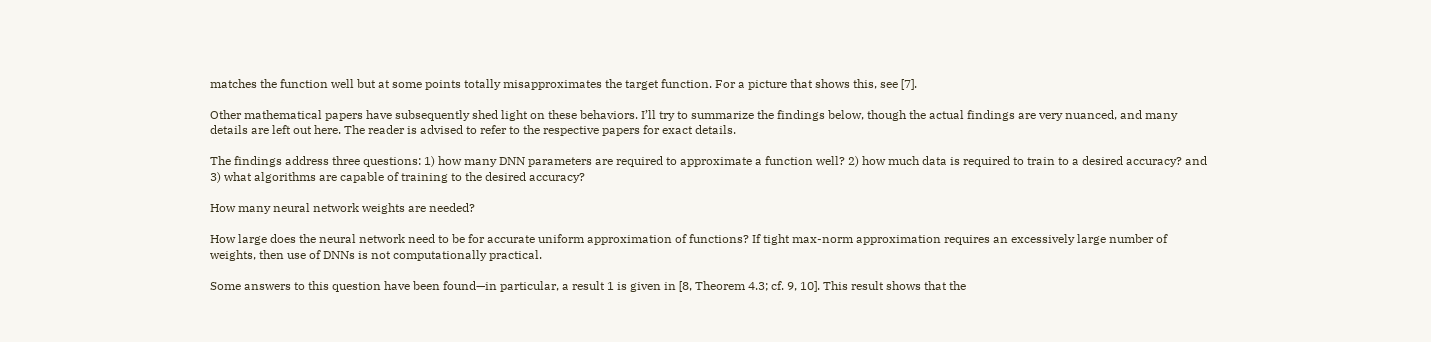matches the function well but at some points totally misapproximates the target function. For a picture that shows this, see [7].

Other mathematical papers have subsequently shed light on these behaviors. I’ll try to summarize the findings below, though the actual findings are very nuanced, and many details are left out here. The reader is advised to refer to the respective papers for exact details.

The findings address three questions: 1) how many DNN parameters are required to approximate a function well? 2) how much data is required to train to a desired accuracy? and 3) what algorithms are capable of training to the desired accuracy?

How many neural network weights are needed?

How large does the neural network need to be for accurate uniform approximation of functions? If tight max-norm approximation requires an excessively large number of weights, then use of DNNs is not computationally practical.

Some answers to this question have been found—in particular, a result 1 is given in [8, Theorem 4.3; cf. 9, 10]. This result shows that the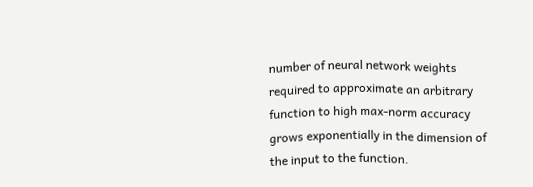number of neural network weights required to approximate an arbitrary function to high max-norm accuracy grows exponentially in the dimension of the input to the function.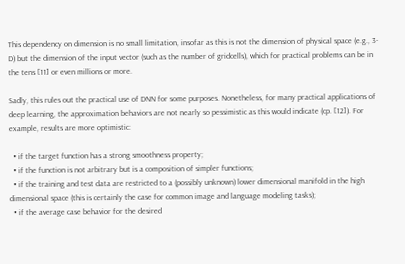This dependency on dimension is no small limitation, insofar as this is not the dimension of physical space (e.g., 3-D) but the dimension of the input vector (such as the number of gridcells), which for practical problems can be in the tens [11] or even millions or more.

Sadly, this rules out the practical use of DNN for some purposes. Nonetheless, for many practical applications of deep learning, the approximation behaviors are not nearly so pessimistic as this would indicate (cp. [12]). For example, results are more optimistic:

  • if the target function has a strong smoothness property;
  • if the function is not arbitrary but is a composition of simpler functions;
  • if the training and test data are restricted to a (possibly unknown) lower dimensional manifold in the high dimensional space (this is certainly the case for common image and language modeling tasks);
  • if the average case behavior for the desired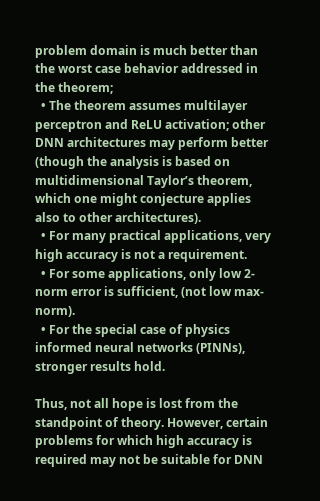problem domain is much better than the worst case behavior addressed in the theorem;
  • The theorem assumes multilayer perceptron and ReLU activation; other DNN architectures may perform better (though the analysis is based on multidimensional Taylor’s theorem, which one might conjecture applies also to other architectures).
  • For many practical applications, very high accuracy is not a requirement.
  • For some applications, only low 2-norm error is sufficient, (not low max-norm).
  • For the special case of physics informed neural networks (PINNs), stronger results hold.

Thus, not all hope is lost from the standpoint of theory. However, certain problems for which high accuracy is required may not be suitable for DNN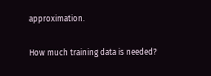approximation.

How much training data is needed?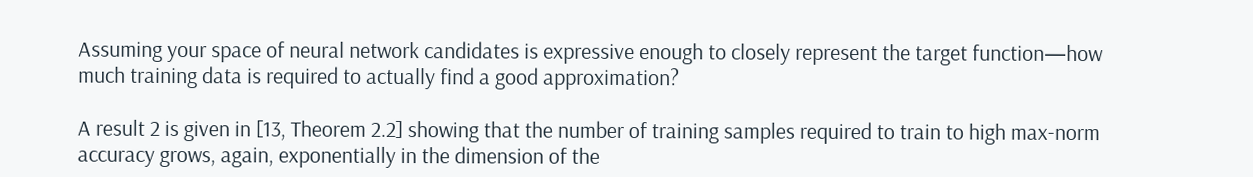Assuming your space of neural network candidates is expressive enough to closely represent the target function—how much training data is required to actually find a good approximation?

A result 2 is given in [13, Theorem 2.2] showing that the number of training samples required to train to high max-norm accuracy grows, again, exponentially in the dimension of the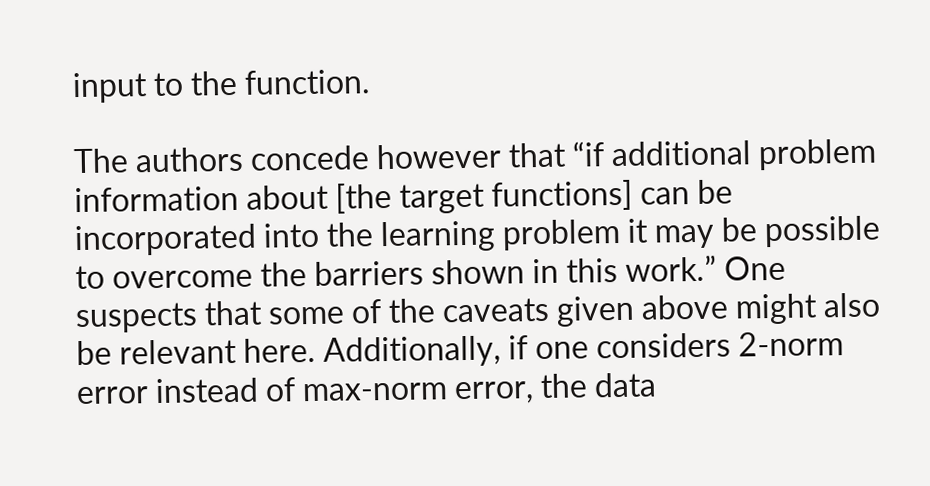input to the function.

The authors concede however that “if additional problem information about [the target functions] can be incorporated into the learning problem it may be possible to overcome the barriers shown in this work.” One suspects that some of the caveats given above might also be relevant here. Additionally, if one considers 2-norm error instead of max-norm error, the data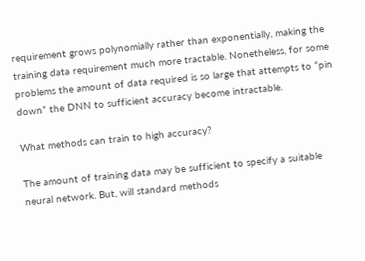requirement grows polynomially rather than exponentially, making the training data requirement much more tractable. Nonetheless, for some problems the amount of data required is so large that attempts to “pin down” the DNN to sufficient accuracy become intractable.

What methods can train to high accuracy?

The amount of training data may be sufficient to specify a suitable neural network. But, will standard methods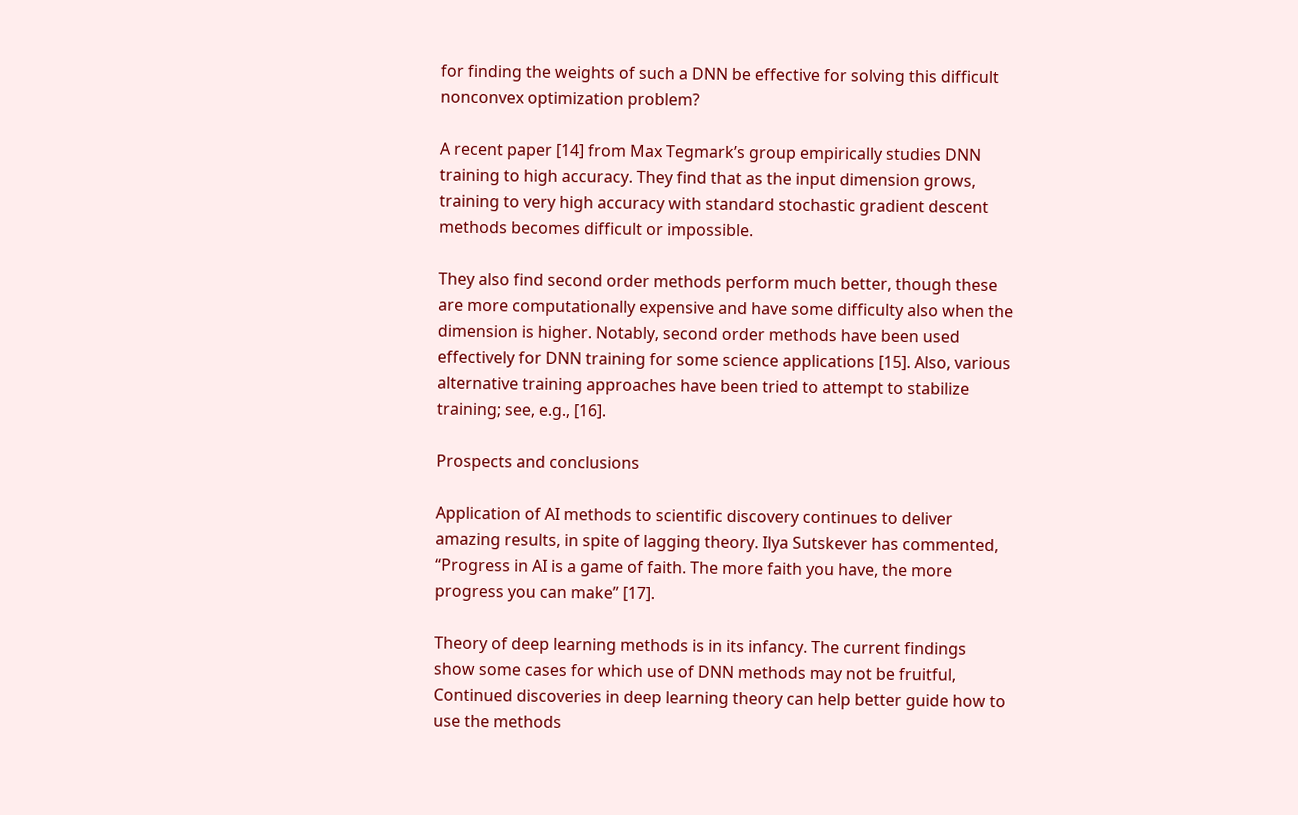for finding the weights of such a DNN be effective for solving this difficult nonconvex optimization problem?

A recent paper [14] from Max Tegmark’s group empirically studies DNN training to high accuracy. They find that as the input dimension grows, training to very high accuracy with standard stochastic gradient descent methods becomes difficult or impossible.

They also find second order methods perform much better, though these are more computationally expensive and have some difficulty also when the dimension is higher. Notably, second order methods have been used effectively for DNN training for some science applications [15]. Also, various alternative training approaches have been tried to attempt to stabilize training; see, e.g., [16].

Prospects and conclusions

Application of AI methods to scientific discovery continues to deliver amazing results, in spite of lagging theory. Ilya Sutskever has commented, “Progress in AI is a game of faith. The more faith you have, the more progress you can make” [17].

Theory of deep learning methods is in its infancy. The current findings show some cases for which use of DNN methods may not be fruitful, Continued discoveries in deep learning theory can help better guide how to use the methods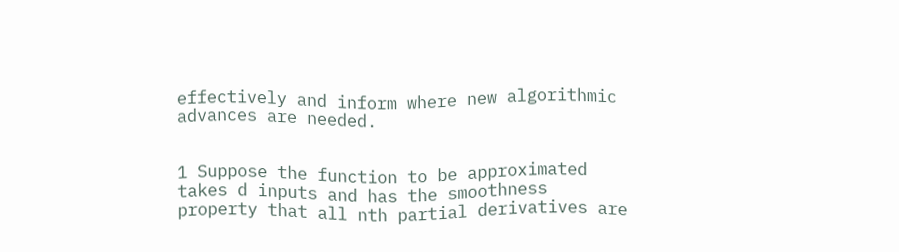effectively and inform where new algorithmic advances are needed.


1 Suppose the function to be approximated takes d inputs and has the smoothness property that all nth partial derivatives are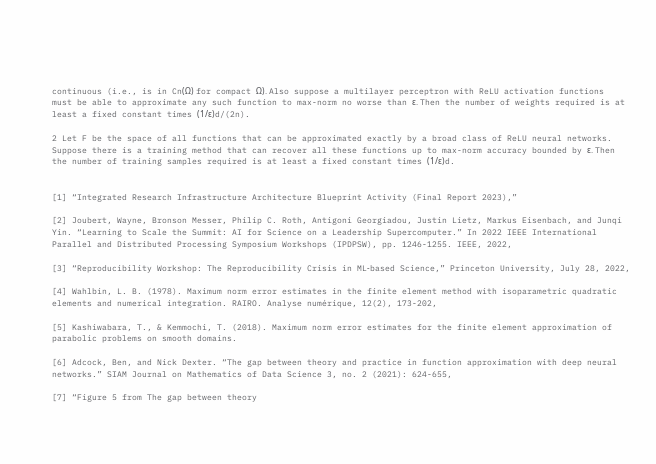continuous (i.e., is in Cn(Ω) for compact Ω). Also suppose a multilayer perceptron with ReLU activation functions must be able to approximate any such function to max-norm no worse than ε. Then the number of weights required is at least a fixed constant times (1/ε)d/(2n).

2 Let F be the space of all functions that can be approximated exactly by a broad class of ReLU neural networks. Suppose there is a training method that can recover all these functions up to max-norm accuracy bounded by ε. Then the number of training samples required is at least a fixed constant times (1/ε)d.


[1] “Integrated Research Infrastructure Architecture Blueprint Activity (Final Report 2023),”

[2] Joubert, Wayne, Bronson Messer, Philip C. Roth, Antigoni Georgiadou, Justin Lietz, Markus Eisenbach, and Junqi Yin. “Learning to Scale the Summit: AI for Science on a Leadership Supercomputer.” In 2022 IEEE International Parallel and Distributed Processing Symposium Workshops (IPDPSW), pp. 1246-1255. IEEE, 2022,

[3] “Reproducibility Workshop: The Reproducibility Crisis in ML‑based Science,” Princeton University, July 28, 2022,

[4] Wahlbin, L. B. (1978). Maximum norm error estimates in the finite element method with isoparametric quadratic elements and numerical integration. RAIRO. Analyse numérique, 12(2), 173-202,

[5] Kashiwabara, T., & Kemmochi, T. (2018). Maximum norm error estimates for the finite element approximation of parabolic problems on smooth domains.

[6] Adcock, Ben, and Nick Dexter. “The gap between theory and practice in function approximation with deep neural networks.” SIAM Journal on Mathematics of Data Science 3, no. 2 (2021): 624-655,

[7] “Figure 5 from The gap between theory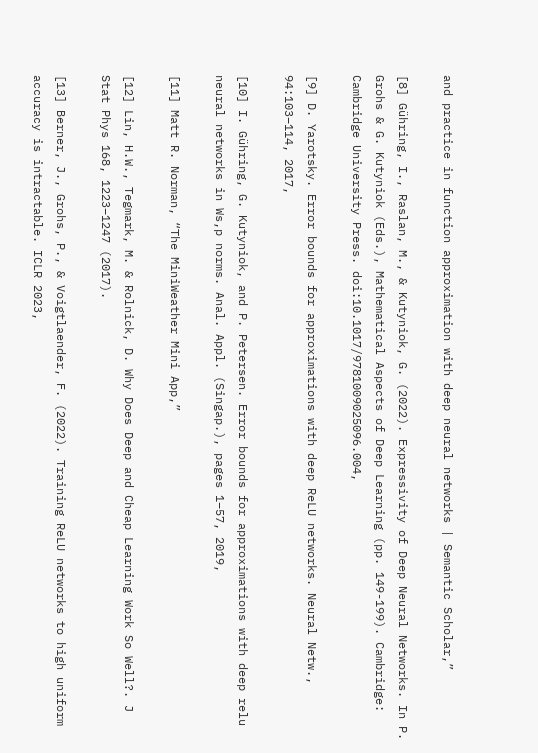and practice in function approximation with deep neural networks | Semantic Scholar,”

[8] Gühring, I., Raslan, M., & Kutyniok, G. (2022). Expressivity of Deep Neural Networks. In P. Grohs & G. Kutyniok (Eds.), Mathematical Aspects of Deep Learning (pp. 149-199). Cambridge: Cambridge University Press. doi:10.1017/9781009025096.004,

[9] D. Yarotsky. Error bounds for approximations with deep ReLU networks. Neural Netw., 94:103–114, 2017,

[10] I. Gühring, G. Kutyniok, and P. Petersen. Error bounds for approximations with deep relu neural networks in Ws,p norms. Anal. Appl. (Singap.), pages 1–57, 2019,

[11] Matt R. Norman, “The MiniWeather Mini App,”

[12] Lin, H.W., Tegmark, M. & Rolnick, D. Why Does Deep and Cheap Learning Work So Well?. J Stat Phys 168, 1223–1247 (2017).

[13] Berner, J., Grohs, P., & Voigtlaender, F. (2022). Training ReLU networks to high uniform accuracy is intractable. ICLR 2023,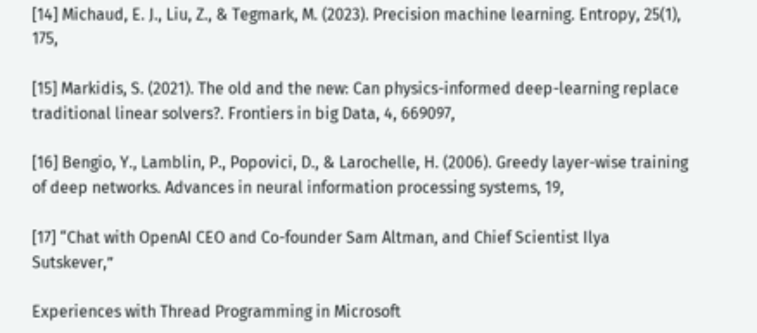[14] Michaud, E. J., Liu, Z., & Tegmark, M. (2023). Precision machine learning. Entropy, 25(1), 175,

[15] Markidis, S. (2021). The old and the new: Can physics-informed deep-learning replace traditional linear solvers?. Frontiers in big Data, 4, 669097,

[16] Bengio, Y., Lamblin, P., Popovici, D., & Larochelle, H. (2006). Greedy layer-wise training of deep networks. Advances in neural information processing systems, 19,

[17] “Chat with OpenAI CEO and Co-founder Sam Altman, and Chief Scientist Ilya Sutskever,”

Experiences with Thread Programming in Microsoft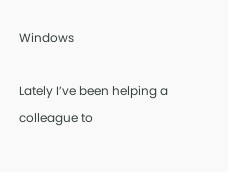Windows

Lately I’ve been helping a colleague to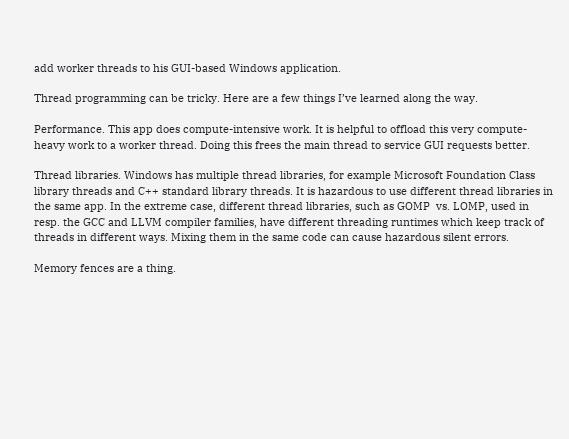add worker threads to his GUI-based Windows application.

Thread programming can be tricky. Here are a few things I’ve learned along the way.

Performance. This app does compute-intensive work. It is helpful to offload this very compute-heavy work to a worker thread. Doing this frees the main thread to service GUI requests better.

Thread libraries. Windows has multiple thread libraries, for example Microsoft Foundation Class library threads and C++ standard library threads. It is hazardous to use different thread libraries in the same app. In the extreme case, different thread libraries, such as GOMP  vs. LOMP, used in resp. the GCC and LLVM compiler families, have different threading runtimes which keep track of threads in different ways. Mixing them in the same code can cause hazardous silent errors.

Memory fences are a thing.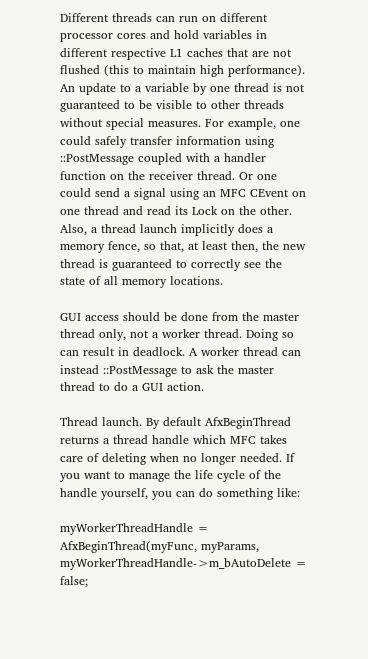Different threads can run on different processor cores and hold variables in different respective L1 caches that are not flushed (this to maintain high performance). An update to a variable by one thread is not guaranteed to be visible to other threads without special measures. For example, one could safely transfer information using ::PostMessage coupled with a handler function on the receiver thread. Or one could send a signal using an MFC CEvent on one thread and read its Lock on the other. Also, a thread launch implicitly does a memory fence, so that, at least then, the new thread is guaranteed to correctly see the state of all memory locations.

GUI access should be done from the master thread only, not a worker thread. Doing so can result in deadlock. A worker thread can instead ::PostMessage to ask the master thread to do a GUI action.

Thread launch. By default AfxBeginThread returns a thread handle which MFC takes care of deleting when no longer needed. If you want to manage the life cycle of the handle yourself, you can do something like:

myWorkerThreadHandle = AfxBeginThread(myFunc, myParams,
myWorkerThreadHandle->m_bAutoDelete = false;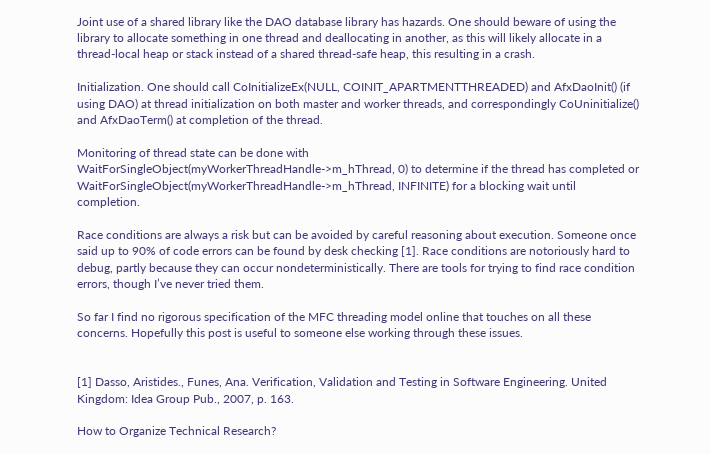Joint use of a shared library like the DAO database library has hazards. One should beware of using the library to allocate something in one thread and deallocating in another, as this will likely allocate in a thread-local heap or stack instead of a shared thread-safe heap, this resulting in a crash.

Initialization. One should call CoInitializeEx(NULL, COINIT_APARTMENTTHREADED) and AfxDaoInit() (if using DAO) at thread initialization on both master and worker threads, and correspondingly CoUninitialize() and AfxDaoTerm() at completion of the thread.

Monitoring of thread state can be done with
WaitForSingleObject(myWorkerThreadHandle->m_hThread, 0) to determine if the thread has completed or WaitForSingleObject(myWorkerThreadHandle->m_hThread, INFINITE) for a blocking wait until completion.

Race conditions are always a risk but can be avoided by careful reasoning about execution. Someone once said up to 90% of code errors can be found by desk checking [1]. Race conditions are notoriously hard to debug, partly because they can occur nondeterministically. There are tools for trying to find race condition errors, though I’ve never tried them.

So far I find no rigorous specification of the MFC threading model online that touches on all these concerns. Hopefully this post is useful to someone else working through these issues.


[1] Dasso, Aristides., Funes, Ana. Verification, Validation and Testing in Software Engineering. United Kingdom: Idea Group Pub., 2007, p. 163.

How to Organize Technical Research?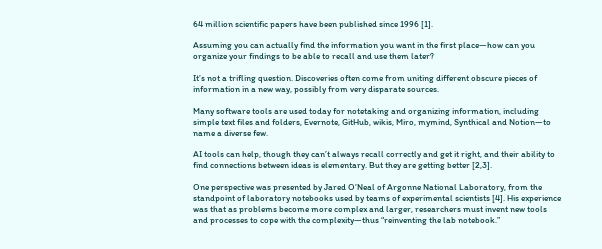64 million scientific papers have been published since 1996 [1].

Assuming you can actually find the information you want in the first place—how can you organize your findings to be able to recall and use them later?

It’s not a trifling question. Discoveries often come from uniting different obscure pieces of information in a new way, possibly from very disparate sources.

Many software tools are used today for notetaking and organizing information, including simple text files and folders, Evernote, GitHub, wikis, Miro, mymind, Synthical and Notion—to name a diverse few.

AI tools can help, though they can’t always recall correctly and get it right, and their ability to find connections between ideas is elementary. But they are getting better [2,3].

One perspective was presented by Jared O’Neal of Argonne National Laboratory, from the standpoint of laboratory notebooks used by teams of experimental scientists [4]. His experience was that as problems become more complex and larger, researchers must invent new tools and processes to cope with the complexity—thus “reinventing the lab notebook.”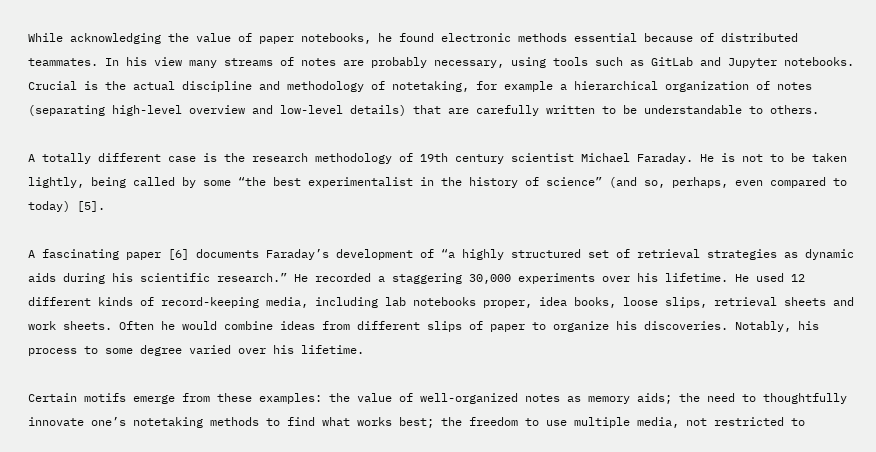While acknowledging the value of paper notebooks, he found electronic methods essential because of distributed teammates. In his view many streams of notes are probably necessary, using tools such as GitLab and Jupyter notebooks. Crucial is the actual discipline and methodology of notetaking, for example a hierarchical organization of notes (separating high-level overview and low-level details) that are carefully written to be understandable to others.

A totally different case is the research methodology of 19th century scientist Michael Faraday. He is not to be taken lightly, being called by some “the best experimentalist in the history of science” (and so, perhaps, even compared to today) [5].

A fascinating paper [6] documents Faraday’s development of “a highly structured set of retrieval strategies as dynamic aids during his scientific research.” He recorded a staggering 30,000 experiments over his lifetime. He used 12 different kinds of record-keeping media, including lab notebooks proper, idea books, loose slips, retrieval sheets and work sheets. Often he would combine ideas from different slips of paper to organize his discoveries. Notably, his process to some degree varied over his lifetime.

Certain motifs emerge from these examples: the value of well-organized notes as memory aids; the need to thoughtfully innovate one’s notetaking methods to find what works best; the freedom to use multiple media, not restricted to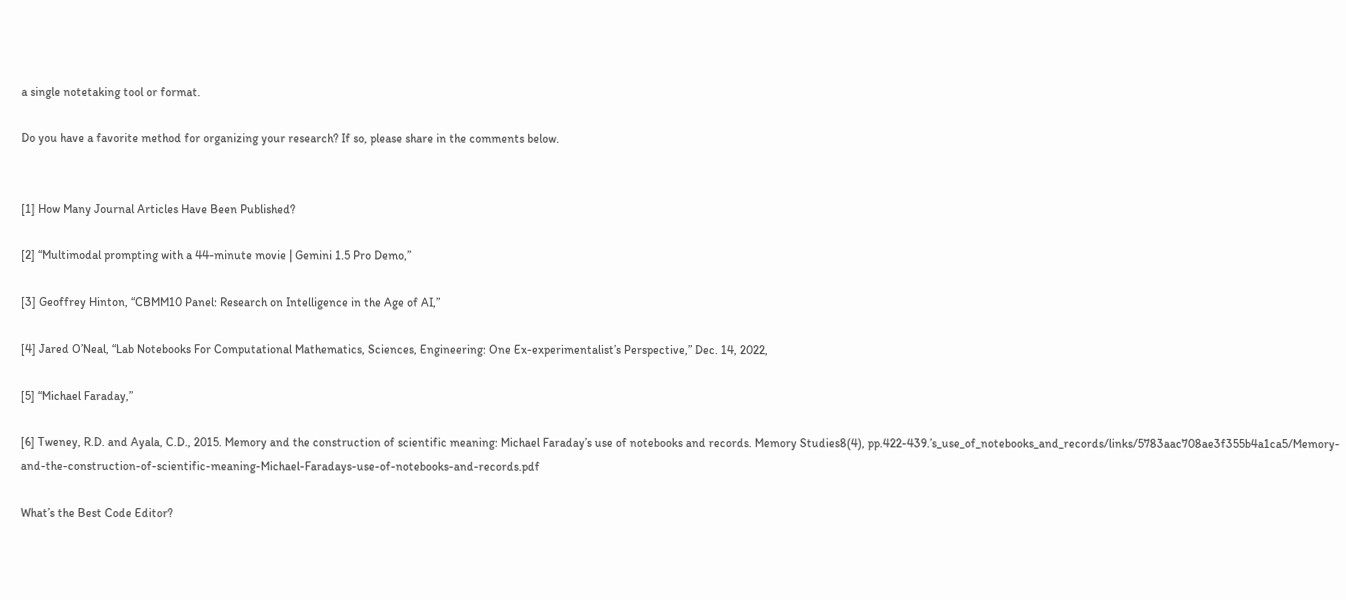a single notetaking tool or format.

Do you have a favorite method for organizing your research? If so, please share in the comments below.


[1] How Many Journal Articles Have Been Published?

[2] “Multimodal prompting with a 44-minute movie | Gemini 1.5 Pro Demo,”

[3] Geoffrey Hinton, “CBMM10 Panel: Research on Intelligence in the Age of AI,”

[4] Jared O’Neal, “Lab Notebooks For Computational Mathematics, Sciences, Engineering: One Ex-experimentalist’s Perspective,” Dec. 14, 2022,

[5] “Michael Faraday,”

[6] Tweney, R.D. and Ayala, C.D., 2015. Memory and the construction of scientific meaning: Michael Faraday’s use of notebooks and records. Memory Studies8(4), pp.422-439.’s_use_of_notebooks_and_records/links/5783aac708ae3f355b4a1ca5/Memory-and-the-construction-of-scientific-meaning-Michael-Faradays-use-of-notebooks-and-records.pdf

What’s the Best Code Editor?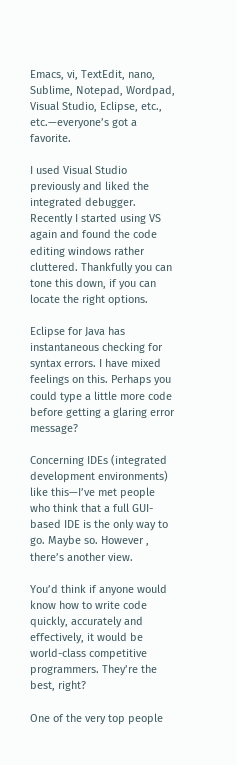Emacs, vi, TextEdit, nano, Sublime, Notepad, Wordpad, Visual Studio, Eclipse, etc., etc.—everyone’s got a favorite.

I used Visual Studio previously and liked the integrated debugger. Recently I started using VS again and found the code editing windows rather cluttered. Thankfully you can tone this down, if you can locate the right options.

Eclipse for Java has instantaneous checking for syntax errors. I have mixed feelings on this. Perhaps you could type a little more code before getting a glaring error message?

Concerning IDEs (integrated development environments) like this—I’ve met people who think that a full GUI-based IDE is the only way to go. Maybe so. However , there’s another view.

You’d think if anyone would know how to write code quickly, accurately and effectively, it would be world-class competitive programmers. They’re the best, right?

One of the very top people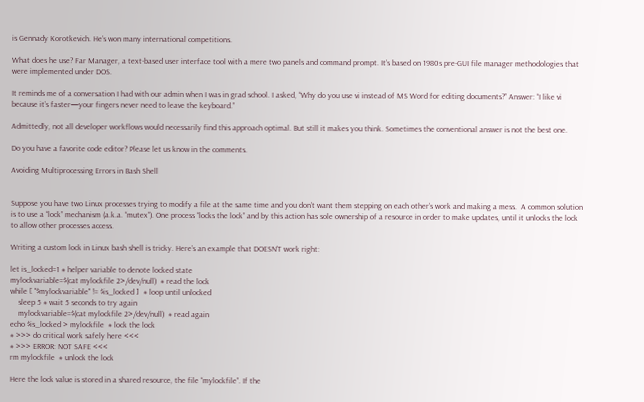is Gennady Korotkevich. He’s won many international competitions.

What does he use? Far Manager, a text-based user interface tool with a mere two panels and command prompt. It’s based on 1980s pre-GUI file manager methodologies that were implemented under DOS.

It reminds me of a conversation I had with our admin when I was in grad school. I asked, “Why do you use vi instead of MS Word for editing documents?” Answer: “I like vi because it’s faster—your fingers never need to leave the keyboard.”

Admittedly, not all developer workflows would necessarily find this approach optimal. But still it makes you think. Sometimes the conventional answer is not the best one.

Do you have a favorite code editor? Please let us know in the comments.

Avoiding Multiprocessing Errors in Bash Shell


Suppose you have two Linux processes trying to modify a file at the same time and you don’t want them stepping on each other’s work and making a mess.  A common solution is to use a “lock” mechanism (a.k.a. “mutex”). One process “locks the lock” and by this action has sole ownership of a resource in order to make updates, until it unlocks the lock to allow other processes access.

Writing a custom lock in Linux bash shell is tricky. Here’s an example that DOESN’T work right:

let is_locked=1 # helper variable to denote locked state
mylockvariable=$(cat mylockfile 2>/dev/null)  # read the lock
while [ "$mylockvariable" != $is_locked ]  # loop until unlocked
    sleep 5 # wait 5 seconds to try again
    mylockvariable=$(cat mylockfile 2>/dev/null)  # read again
echo $is_locked > mylockfile  # lock the lock
# >>> do critical work safely here <<<
# >>> ERROR: NOT SAFE <<<
rm mylockfile  # unlock the lock

Here the lock value is stored in a shared resource, the file “mylockfile”. If the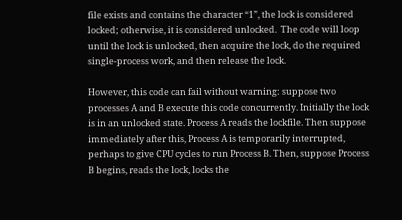file exists and contains the character “1”, the lock is considered locked; otherwise, it is considered unlocked.  The code will loop until the lock is unlocked, then acquire the lock, do the required single-process work, and then release the lock.

However, this code can fail without warning: suppose two processes A and B execute this code concurrently. Initially the lock is in an unlocked state. Process A reads the lockfile. Then suppose immediately after this, Process A is temporarily interrupted, perhaps to give CPU cycles to run Process B. Then, suppose Process B begins, reads the lock, locks the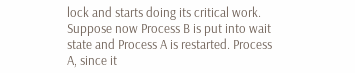lock and starts doing its critical work. Suppose now Process B is put into wait state and Process A is restarted. Process A, since it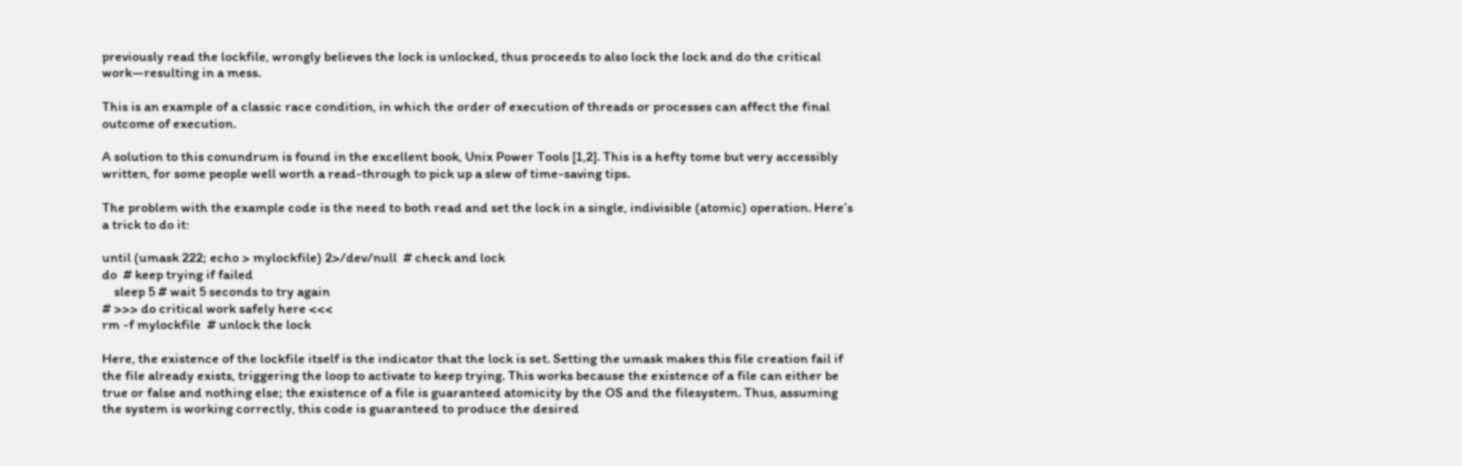previously read the lockfile, wrongly believes the lock is unlocked, thus proceeds to also lock the lock and do the critical work—resulting in a mess.

This is an example of a classic race condition, in which the order of execution of threads or processes can affect the final outcome of execution.

A solution to this conundrum is found in the excellent book, Unix Power Tools [1,2]. This is a hefty tome but very accessibly written, for some people well worth a read-through to pick up a slew of time-saving tips.

The problem with the example code is the need to both read and set the lock in a single, indivisible (atomic) operation. Here’s a trick to do it:

until (umask 222; echo > mylockfile) 2>/dev/null  # check and lock
do  # keep trying if failed
    sleep 5 # wait 5 seconds to try again
# >>> do critical work safely here <<<
rm -f mylockfile  # unlock the lock

Here, the existence of the lockfile itself is the indicator that the lock is set. Setting the umask makes this file creation fail if the file already exists, triggering the loop to activate to keep trying. This works because the existence of a file can either be true or false and nothing else; the existence of a file is guaranteed atomicity by the OS and the filesystem. Thus, assuming the system is working correctly, this code is guaranteed to produce the desired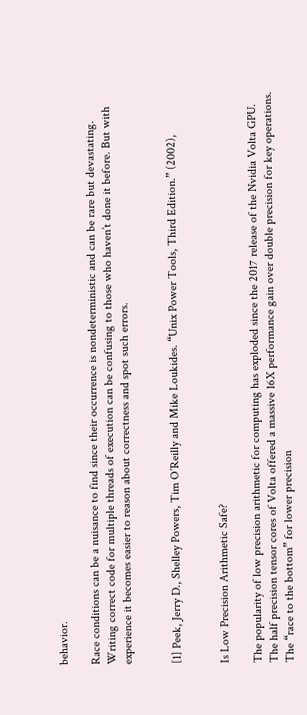behavior.

Race conditions can be a nuisance to find since their occurrence is nondeterministic and can be rare but devastating. Writing correct code for multiple threads of execution can be confusing to those who haven’t done it before. But with experience it becomes easier to reason about correctness and spot such errors.


[1] Peek, Jerry D., Shelley Powers, Tim O’Reilly and Mike Loukides. “Unix Power Tools, Third Edition.” (2002),


Is Low Precision Arithmetic Safe?

The popularity of low precision arithmetic for computing has exploded since the 2017 release of the Nvidia Volta GPU. The half precision tensor cores of Volta offered a massive 16X performance gain over double precision for key operations. The “race to the bottom” for lower precision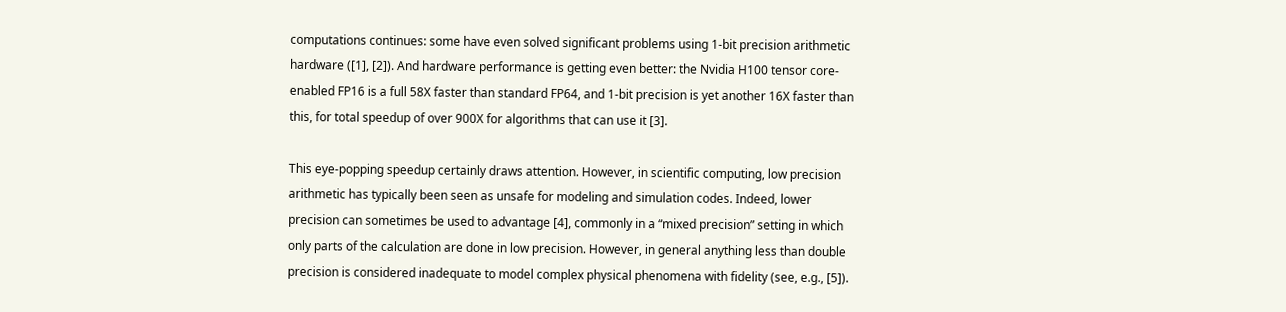computations continues: some have even solved significant problems using 1-bit precision arithmetic hardware ([1], [2]). And hardware performance is getting even better: the Nvidia H100 tensor core-enabled FP16 is a full 58X faster than standard FP64, and 1-bit precision is yet another 16X faster than this, for total speedup of over 900X for algorithms that can use it [3].

This eye-popping speedup certainly draws attention. However, in scientific computing, low precision arithmetic has typically been seen as unsafe for modeling and simulation codes. Indeed, lower precision can sometimes be used to advantage [4], commonly in a “mixed precision” setting in which only parts of the calculation are done in low precision. However, in general anything less than double precision is considered inadequate to model complex physical phenomena with fidelity (see, e.g., [5]).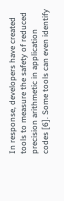In response, developers have created tools to measure the safety of reduced precision arithmetic in application codes [6]. Some tools can even identify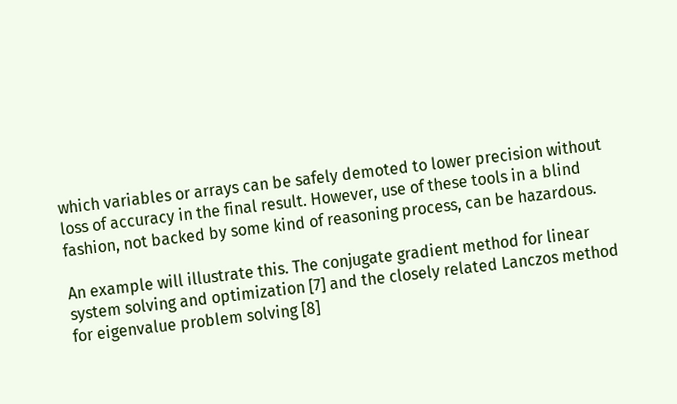which variables or arrays can be safely demoted to lower precision without loss of accuracy in the final result. However, use of these tools in a blind fashion, not backed by some kind of reasoning process, can be hazardous.

An example will illustrate this. The conjugate gradient method for linear system solving and optimization [7] and the closely related Lanczos method for eigenvalue problem solving [8]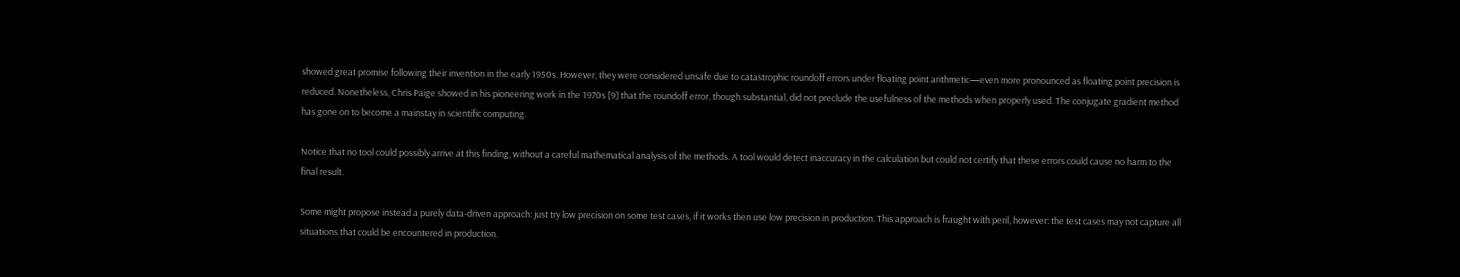showed great promise following their invention in the early 1950s. However, they were considered unsafe due to catastrophic roundoff errors under floating point arithmetic—even more pronounced as floating point precision is reduced. Nonetheless, Chris Paige showed in his pioneering work in the 1970s [9] that the roundoff error, though substantial, did not preclude the usefulness of the methods when properly used. The conjugate gradient method has gone on to become a mainstay in scientific computing.

Notice that no tool could possibly arrive at this finding, without a careful mathematical analysis of the methods. A tool would detect inaccuracy in the calculation but could not certify that these errors could cause no harm to the final result.

Some might propose instead a purely data-driven approach: just try low precision on some test cases, if it works then use low precision in production. This approach is fraught with peril, however: the test cases may not capture all situations that could be encountered in production.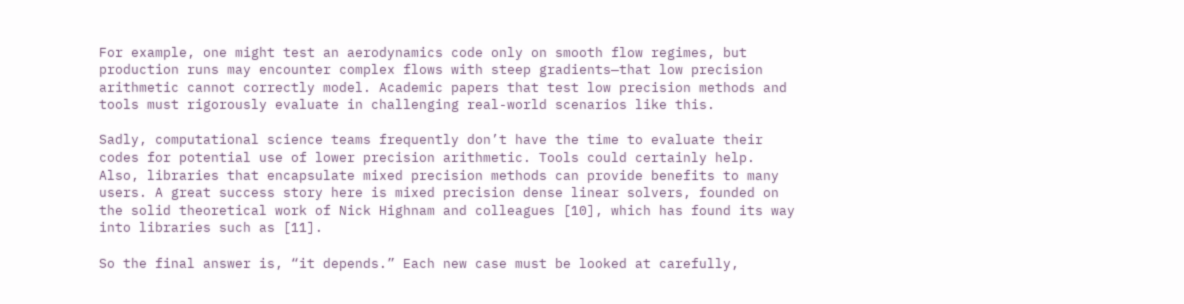For example, one might test an aerodynamics code only on smooth flow regimes, but production runs may encounter complex flows with steep gradients—that low precision arithmetic cannot correctly model. Academic papers that test low precision methods and tools must rigorously evaluate in challenging real-world scenarios like this.

Sadly, computational science teams frequently don’t have the time to evaluate their codes for potential use of lower precision arithmetic. Tools could certainly help. Also, libraries that encapsulate mixed precision methods can provide benefits to many users. A great success story here is mixed precision dense linear solvers, founded on the solid theoretical work of Nick Highnam and colleagues [10], which has found its way into libraries such as [11].

So the final answer is, “it depends.” Each new case must be looked at carefully,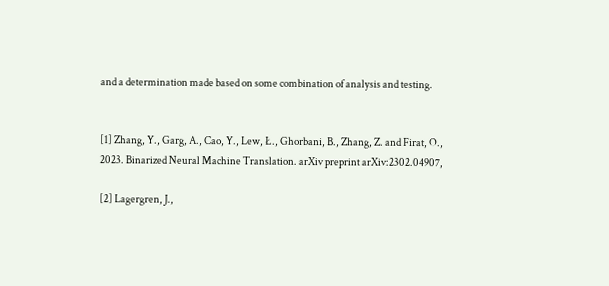and a determination made based on some combination of analysis and testing.


[1] Zhang, Y., Garg, A., Cao, Y., Lew, Ł., Ghorbani, B., Zhang, Z. and Firat, O., 2023. Binarized Neural Machine Translation. arXiv preprint arXiv:2302.04907,

[2] Lagergren, J.,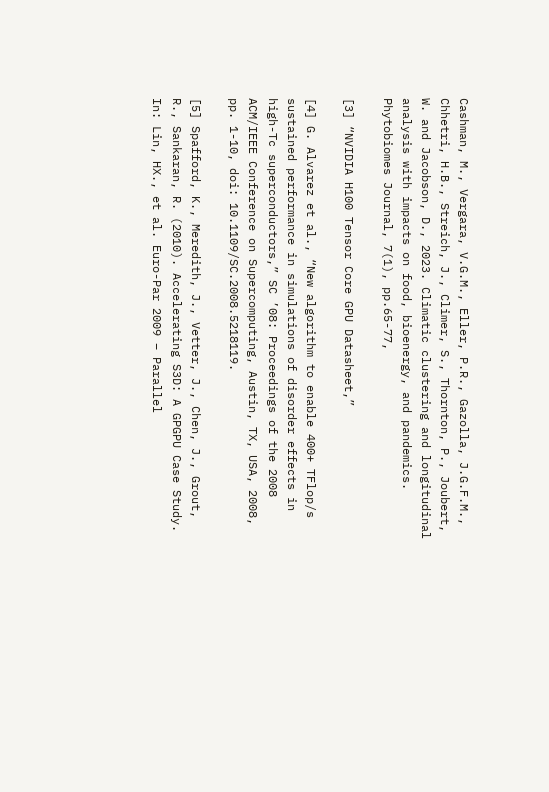Cashman, M., Vergara, V.G.M., Eller, P.R., Gazolla, J.G.F.M., Chhetri, H.B., Streich, J., Climer, S., Thornton, P., Joubert, W. and Jacobson, D., 2023. Climatic clustering and longitudinal analysis with impacts on food, bioenergy, and pandemics. Phytobiomes Journal, 7(1), pp.65-77,

[3] “NVIDIA H100 Tensor Core GPU Datasheet,”

[4] G. Alvarez et al., “New algorithm to enable 400+ TFlop/s sustained performance in simulations of disorder effects in high-Tc superconductors,” SC ’08: Proceedings of the 2008 ACM/IEEE Conference on Supercomputing, Austin, TX, USA, 2008, pp. 1-10, doi: 10.1109/SC.2008.5218119.

[5] Spafford, K., Meredith, J., Vetter, J., Chen, J., Grout, R., Sankaran, R. (2010). Accelerating S3D: A GPGPU Case Study. In: Lin, HX., et al. Euro-Par 2009 – Parallel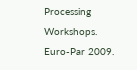Processing Workshops. Euro-Par 2009.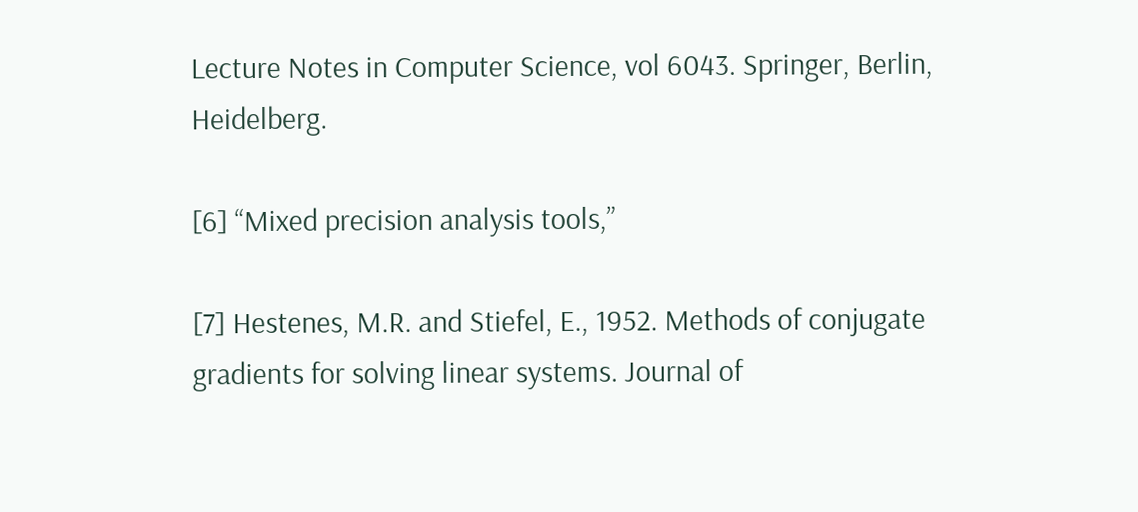Lecture Notes in Computer Science, vol 6043. Springer, Berlin, Heidelberg.

[6] “Mixed precision analysis tools,”

[7] Hestenes, M.R. and Stiefel, E., 1952. Methods of conjugate gradients for solving linear systems. Journal of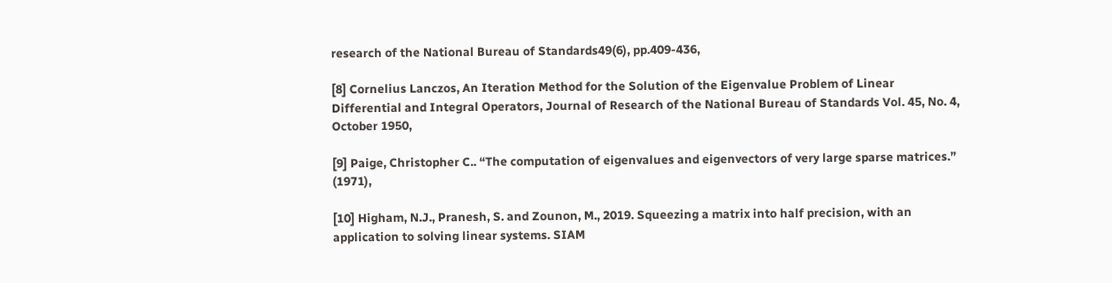research of the National Bureau of Standards49(6), pp.409-436,

[8] Cornelius Lanczos, An Iteration Method for the Solution of the Eigenvalue Problem of Linear Differential and Integral Operators, Journal of Research of the National Bureau of Standards Vol. 45, No. 4, October 1950,

[9] Paige, Christopher C.. “The computation of eigenvalues and eigenvectors of very large sparse matrices.” (1971),

[10] Higham, N.J., Pranesh, S. and Zounon, M., 2019. Squeezing a matrix into half precision, with an application to solving linear systems. SIAM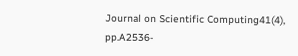Journal on Scientific Computing41(4), pp.A2536-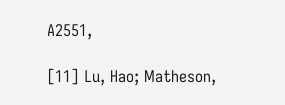A2551,

[11] Lu, Hao; Matheson,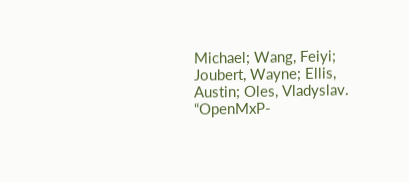Michael; Wang, Feiyi; Joubert, Wayne; Ellis, Austin; Oles, Vladyslav. “OpenMxP-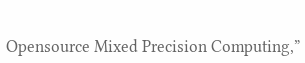Opensource Mixed Precision Computing,”